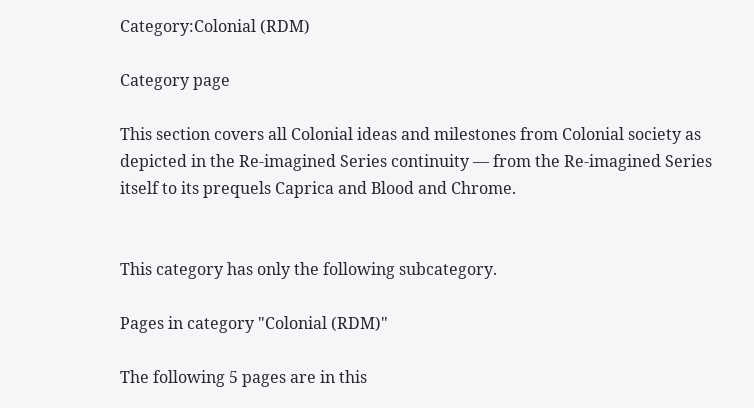Category:Colonial (RDM)

Category page

This section covers all Colonial ideas and milestones from Colonial society as depicted in the Re-imagined Series continuity — from the Re-imagined Series itself to its prequels Caprica and Blood and Chrome.


This category has only the following subcategory.

Pages in category "Colonial (RDM)"

The following 5 pages are in this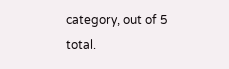category, out of 5 total.